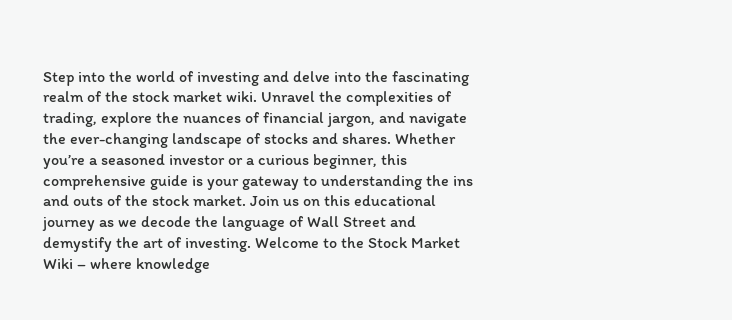Step into the world of investing and delve into the fascinating realm of the stock market wiki. Unravel the complexities of trading, explore the nuances of financial jargon, and navigate the ever-changing landscape of stocks and shares. Whether you’re a seasoned investor or a curious beginner, this comprehensive guide is your gateway to understanding the ins and outs of the stock market. Join us on this educational journey as we decode the language of Wall Street and demystify the art of investing. Welcome to the Stock Market Wiki – where knowledge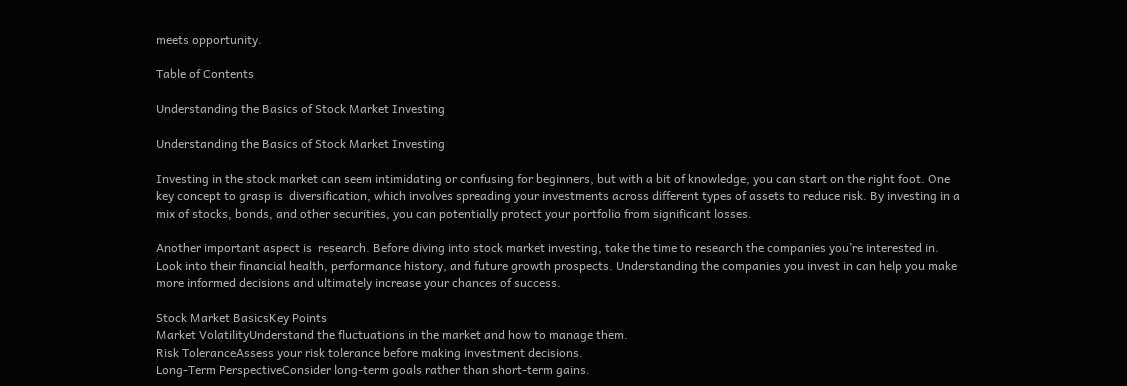meets opportunity.

Table of Contents

Understanding the Basics of Stock Market Investing

Understanding the Basics of Stock Market Investing

Investing in the stock market can seem intimidating or confusing for beginners, but with a bit of knowledge, you can start on the right foot. One key concept to grasp is  diversification, which involves spreading your investments across different types of assets to reduce risk. By investing in a mix of stocks, bonds, and other securities, you can potentially protect your portfolio from significant losses.

Another important aspect is  research. Before diving into stock market investing, take the time to research the companies you’re interested in. Look into their financial health, performance history, and future growth prospects. Understanding the companies you invest in can help you make more informed decisions and ultimately increase your chances of success.

Stock Market BasicsKey Points
Market VolatilityUnderstand the fluctuations in the market and how to manage them.
Risk ToleranceAssess your risk tolerance before making investment decisions.
Long-Term PerspectiveConsider long-term goals rather than short-term gains.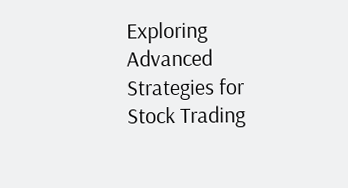Exploring Advanced Strategies for Stock Trading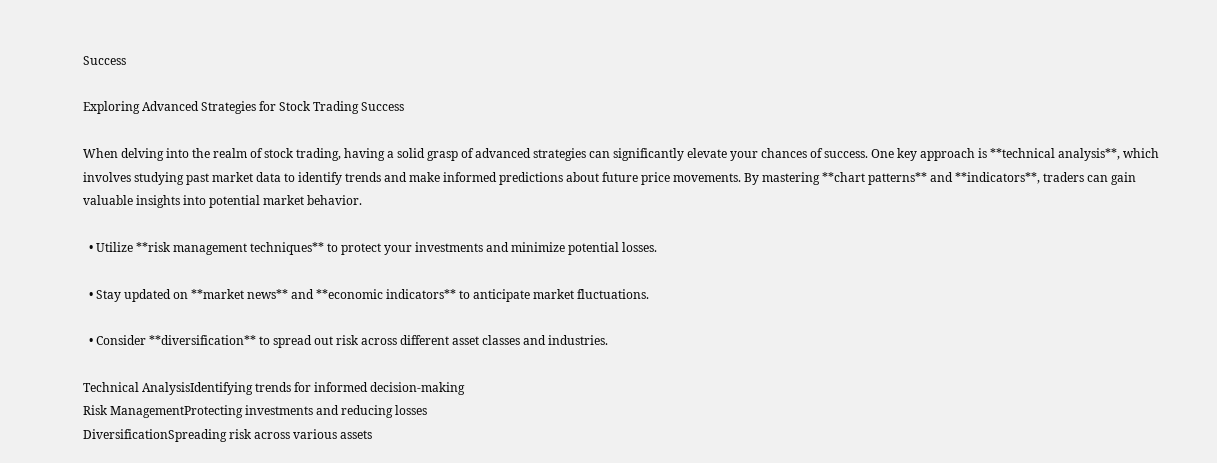Success

Exploring Advanced Strategies for Stock Trading Success

When delving into the realm of stock trading, having a solid grasp of advanced strategies can significantly elevate your chances of success. One key approach is **technical analysis**, which involves studying past market data to identify trends and make informed predictions about future price movements. By mastering **chart patterns** and **indicators**, traders can gain valuable insights into potential market behavior.

  • Utilize **risk management techniques** to protect your investments and minimize potential losses.

  • Stay updated on **market news** and **economic indicators** to anticipate market fluctuations.

  • Consider **diversification** to spread out risk across different asset classes and industries.

Technical AnalysisIdentifying trends for informed decision-making
Risk ManagementProtecting investments and reducing losses
DiversificationSpreading risk across various assets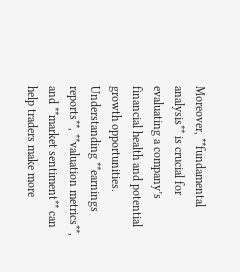Moreover, **fundamental analysis** is crucial for evaluating a company’s financial health and potential growth opportunities. Understanding **earnings reports**, **valuation metrics**, and **market sentiment** can help traders make more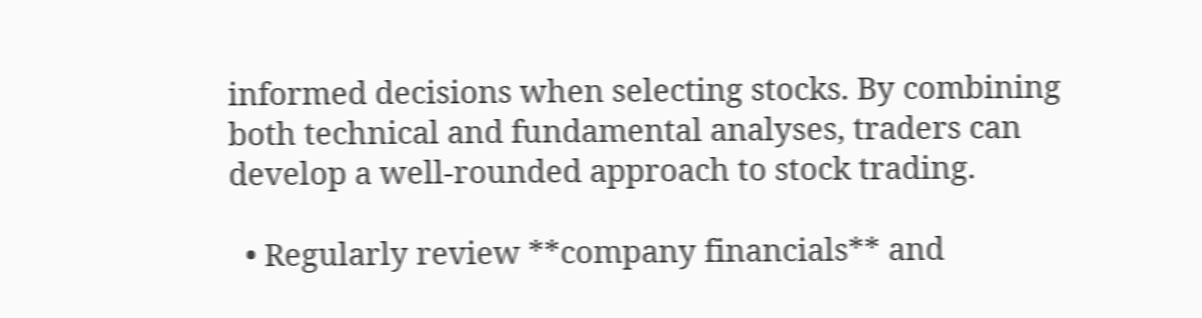informed decisions when selecting stocks. By combining both technical and fundamental analyses, traders can develop a well-rounded approach to stock trading.

  • Regularly review **company financials** and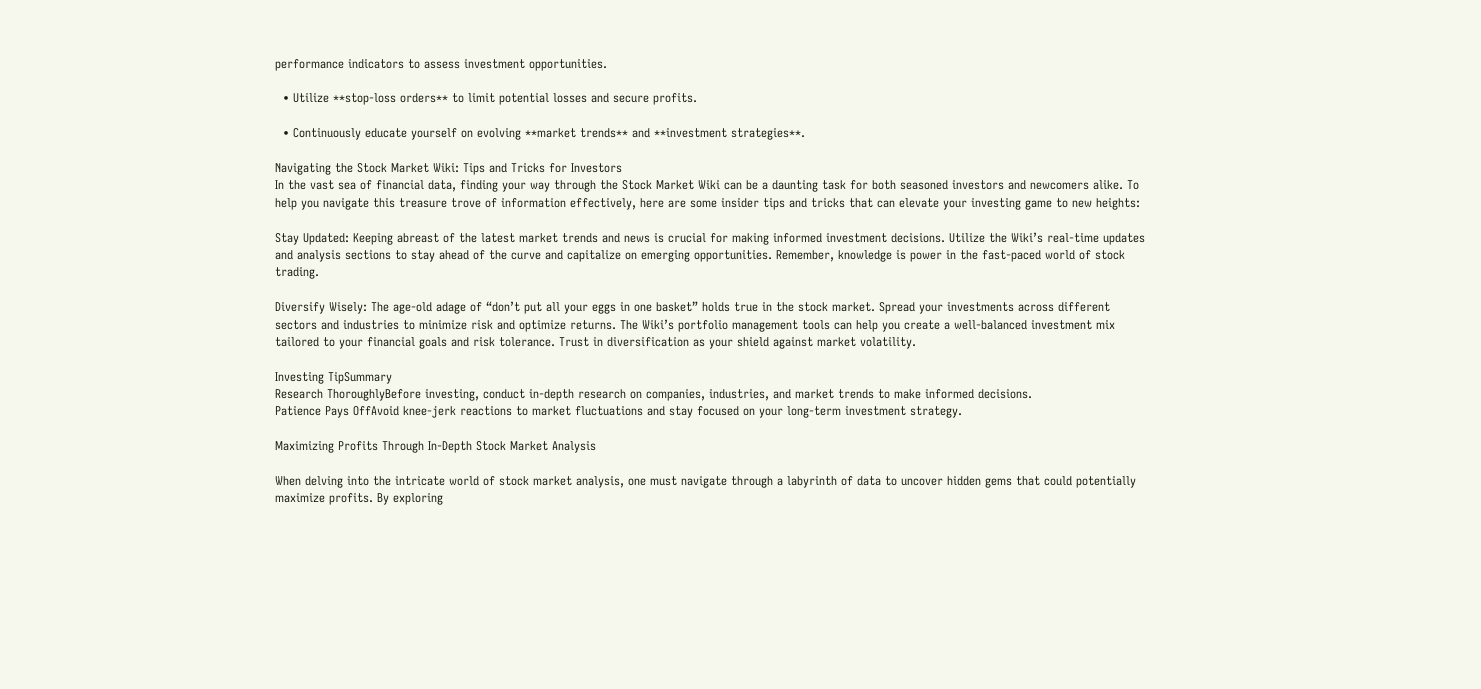performance indicators to assess investment opportunities.

  • Utilize **stop-loss orders** to limit potential losses and secure profits.

  • Continuously educate yourself on evolving **market trends** and **investment strategies**.

Navigating the Stock Market Wiki: Tips and Tricks for Investors
In the vast sea of financial data, finding your way through the Stock Market Wiki can be a daunting task for both seasoned investors and newcomers alike. To help you navigate this treasure trove of information effectively, here are some insider tips and tricks that can elevate your investing game to new heights:

Stay Updated: Keeping abreast of the latest market trends and news is crucial for making informed investment decisions. Utilize the Wiki’s real-time updates and analysis sections to stay ahead of the curve and capitalize on emerging opportunities. Remember, knowledge is power in the fast-paced world of stock trading.

Diversify Wisely: The age-old adage of “don’t put all your eggs in one basket” holds true in the stock market. Spread your investments across different sectors and industries to minimize risk and optimize returns. The Wiki’s portfolio management tools can help you create a well-balanced investment mix tailored to your financial goals and risk tolerance. Trust in diversification as your shield against market volatility.

Investing TipSummary
Research ThoroughlyBefore investing, conduct in-depth research on companies, industries, and market trends to make informed decisions.
Patience Pays OffAvoid knee-jerk reactions to market fluctuations and stay focused on your long-term investment strategy.

Maximizing Profits Through In-Depth Stock Market Analysis

When delving into the intricate world of stock market analysis, one must navigate through a labyrinth of data to uncover hidden gems that could potentially maximize profits. By exploring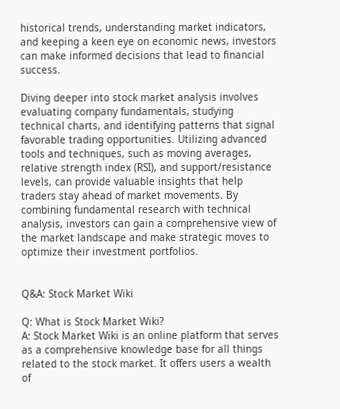historical trends, understanding market indicators, and keeping a keen eye on economic news, investors can make informed decisions that lead to financial success.

Diving deeper into stock market analysis involves evaluating company fundamentals, studying technical charts, and identifying patterns that signal favorable trading opportunities. Utilizing advanced tools and techniques, such as moving averages, relative strength index (RSI), and support/resistance levels, can provide valuable insights that help traders stay ahead of market movements. By combining fundamental research with technical analysis, investors can gain a comprehensive view of the market landscape and make strategic moves to optimize their investment portfolios.


Q&A: Stock Market Wiki

Q: What is Stock Market Wiki?
A: Stock Market Wiki is an online platform that serves as a comprehensive knowledge base for all things related to the stock market. It offers users a wealth of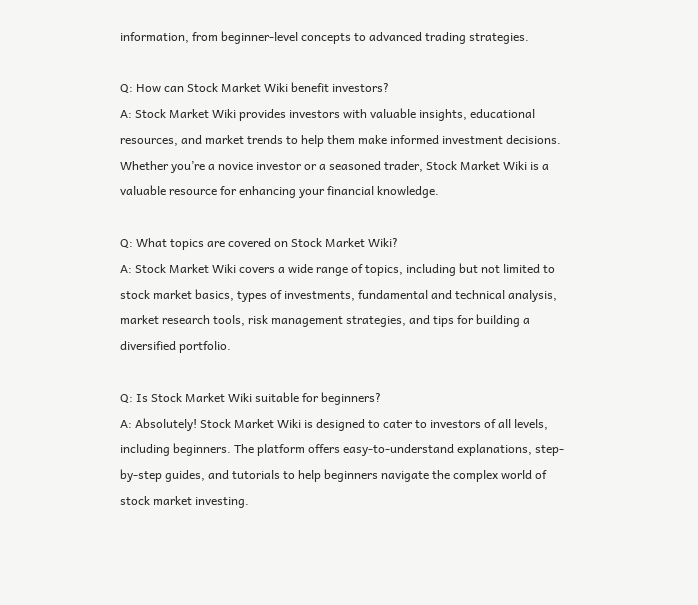information, from beginner-level concepts to advanced trading strategies.

Q: How can Stock Market Wiki benefit investors?
A: Stock Market Wiki provides investors with valuable insights, educational resources, and market trends to help them make informed investment decisions. Whether you’re a novice investor or a seasoned trader, Stock Market Wiki is a valuable resource for enhancing your financial knowledge.

Q: What topics are covered on Stock Market Wiki?
A: Stock Market Wiki covers a wide range of topics, including but not limited to stock market basics, types of investments, fundamental and technical analysis, market research tools, risk management strategies, and tips for building a diversified portfolio.

Q: Is Stock Market Wiki suitable for beginners?
A: Absolutely! Stock Market Wiki is designed to cater to investors of all levels, including beginners. The platform offers easy-to-understand explanations, step-by-step guides, and tutorials to help beginners navigate the complex world of stock market investing.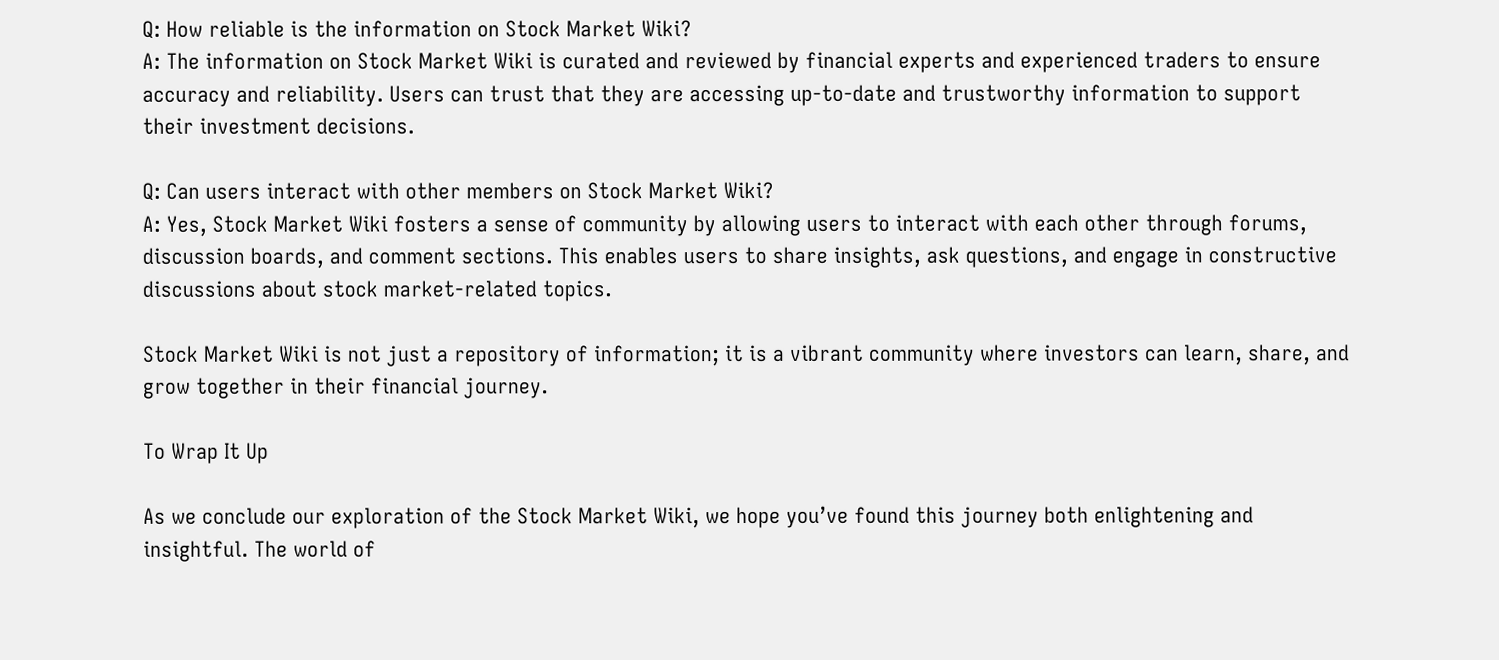Q: How reliable is the information on Stock Market Wiki?
A: The information on Stock Market Wiki is curated and reviewed by financial experts and experienced traders to ensure accuracy and reliability. Users can trust that they are accessing up-to-date and trustworthy information to support their investment decisions.

Q: Can users interact with other members on Stock Market Wiki?
A: Yes, Stock Market Wiki fosters a sense of community by allowing users to interact with each other through forums, discussion boards, and comment sections. This enables users to share insights, ask questions, and engage in constructive discussions about stock market-related topics.

Stock Market Wiki is not just a repository of information; it is a vibrant community where investors can learn, share, and grow together in their financial journey.

To Wrap It Up

As we conclude our exploration of the Stock Market Wiki, we hope you’ve found this journey both enlightening and insightful. The world of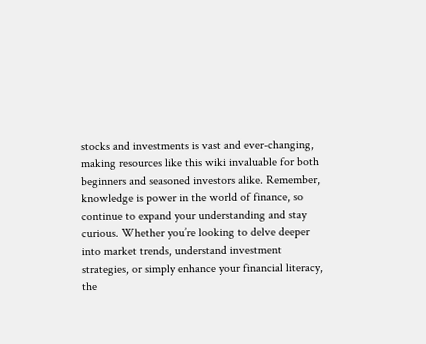stocks and investments is vast and ever-changing, making resources like this wiki invaluable for both beginners and seasoned investors alike. Remember, knowledge is power in the world of finance, so continue to expand your understanding and stay curious. Whether you’re looking to delve deeper into market trends, understand investment strategies, or simply enhance your financial literacy, the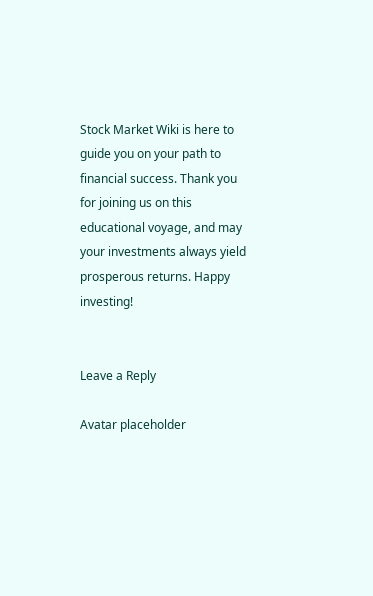Stock Market Wiki is here to guide you on your path to financial success. Thank you for joining us on this educational voyage, and may your investments always yield prosperous returns. Happy investing!


Leave a Reply

Avatar placeholder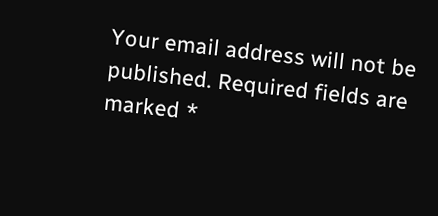Your email address will not be published. Required fields are marked *